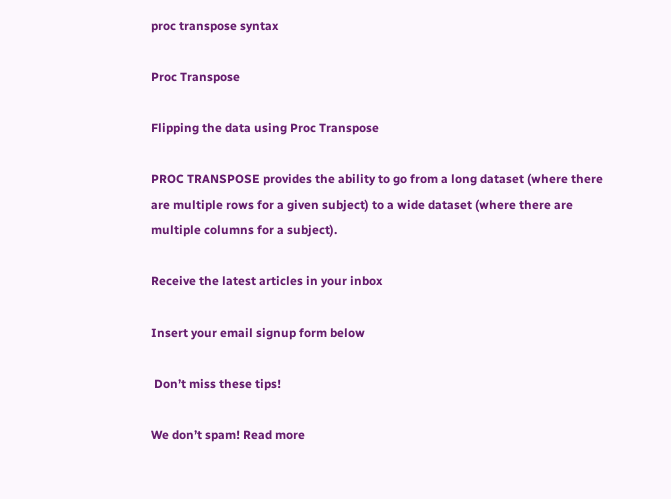proc transpose syntax

Proc Transpose

Flipping the data using Proc Transpose

PROC TRANSPOSE provides the ability to go from a long dataset (where there are multiple rows for a given subject) to a wide dataset (where there are multiple columns for a subject).

Receive the latest articles in your inbox

Insert your email signup form below

 Don’t miss these tips!

We don’t spam! Read more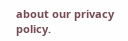about our privacy policy.